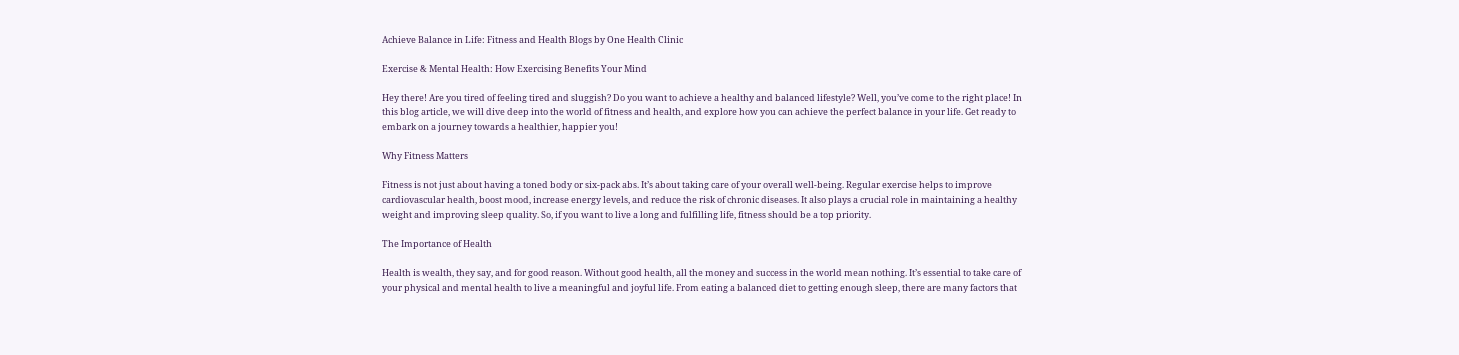Achieve Balance in Life: Fitness and Health Blogs by One Health Clinic

Exercise & Mental Health: How Exercising Benefits Your Mind

Hey there! Are you tired of feeling tired and sluggish? Do you want to achieve a healthy and balanced lifestyle? Well, you’ve come to the right place! In this blog article, we will dive deep into the world of fitness and health, and explore how you can achieve the perfect balance in your life. Get ready to embark on a journey towards a healthier, happier you!

Why Fitness Matters

Fitness is not just about having a toned body or six-pack abs. It’s about taking care of your overall well-being. Regular exercise helps to improve cardiovascular health, boost mood, increase energy levels, and reduce the risk of chronic diseases. It also plays a crucial role in maintaining a healthy weight and improving sleep quality. So, if you want to live a long and fulfilling life, fitness should be a top priority.

The Importance of Health

Health is wealth, they say, and for good reason. Without good health, all the money and success in the world mean nothing. It’s essential to take care of your physical and mental health to live a meaningful and joyful life. From eating a balanced diet to getting enough sleep, there are many factors that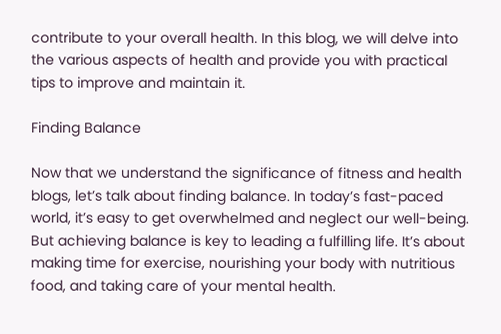contribute to your overall health. In this blog, we will delve into the various aspects of health and provide you with practical tips to improve and maintain it.

Finding Balance

Now that we understand the significance of fitness and health blogs, let’s talk about finding balance. In today’s fast-paced world, it’s easy to get overwhelmed and neglect our well-being. But achieving balance is key to leading a fulfilling life. It’s about making time for exercise, nourishing your body with nutritious food, and taking care of your mental health.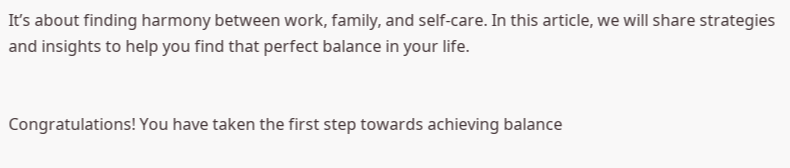It’s about finding harmony between work, family, and self-care. In this article, we will share strategies and insights to help you find that perfect balance in your life.


Congratulations! You have taken the first step towards achieving balance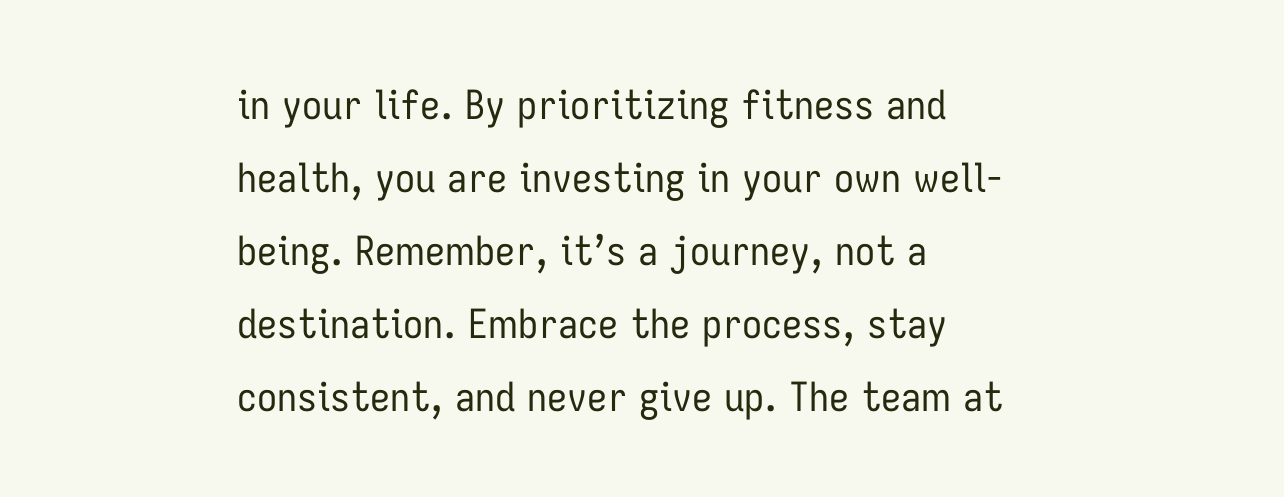in your life. By prioritizing fitness and health, you are investing in your own well-being. Remember, it’s a journey, not a destination. Embrace the process, stay consistent, and never give up. The team at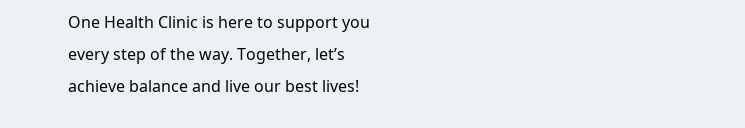One Health Clinic is here to support you every step of the way. Together, let’s achieve balance and live our best lives!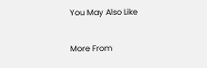You May Also Like

More From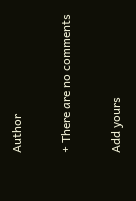Author

+ There are no comments

Add yours